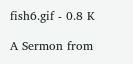fish6.gif - 0.8 K

A Sermon from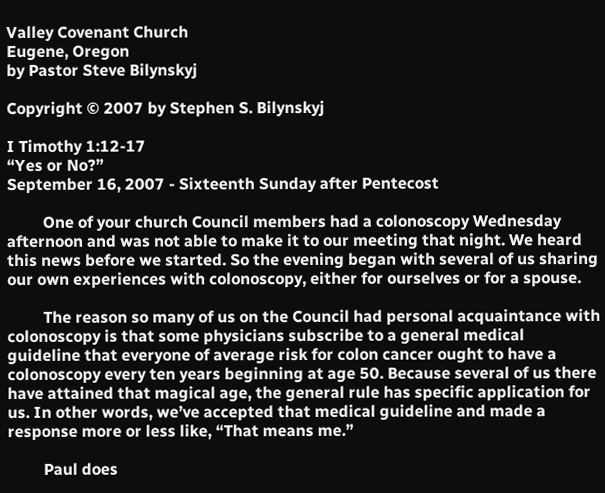Valley Covenant Church
Eugene, Oregon
by Pastor Steve Bilynskyj

Copyright © 2007 by Stephen S. Bilynskyj

I Timothy 1:12-17
“Yes or No?”
September 16, 2007 - Sixteenth Sunday after Pentecost

         One of your church Council members had a colonoscopy Wednesday afternoon and was not able to make it to our meeting that night. We heard this news before we started. So the evening began with several of us sharing our own experiences with colonoscopy, either for ourselves or for a spouse.

         The reason so many of us on the Council had personal acquaintance with colonoscopy is that some physicians subscribe to a general medical guideline that everyone of average risk for colon cancer ought to have a colonoscopy every ten years beginning at age 50. Because several of us there have attained that magical age, the general rule has specific application for us. In other words, we’ve accepted that medical guideline and made a response more or less like, “That means me.”

         Paul does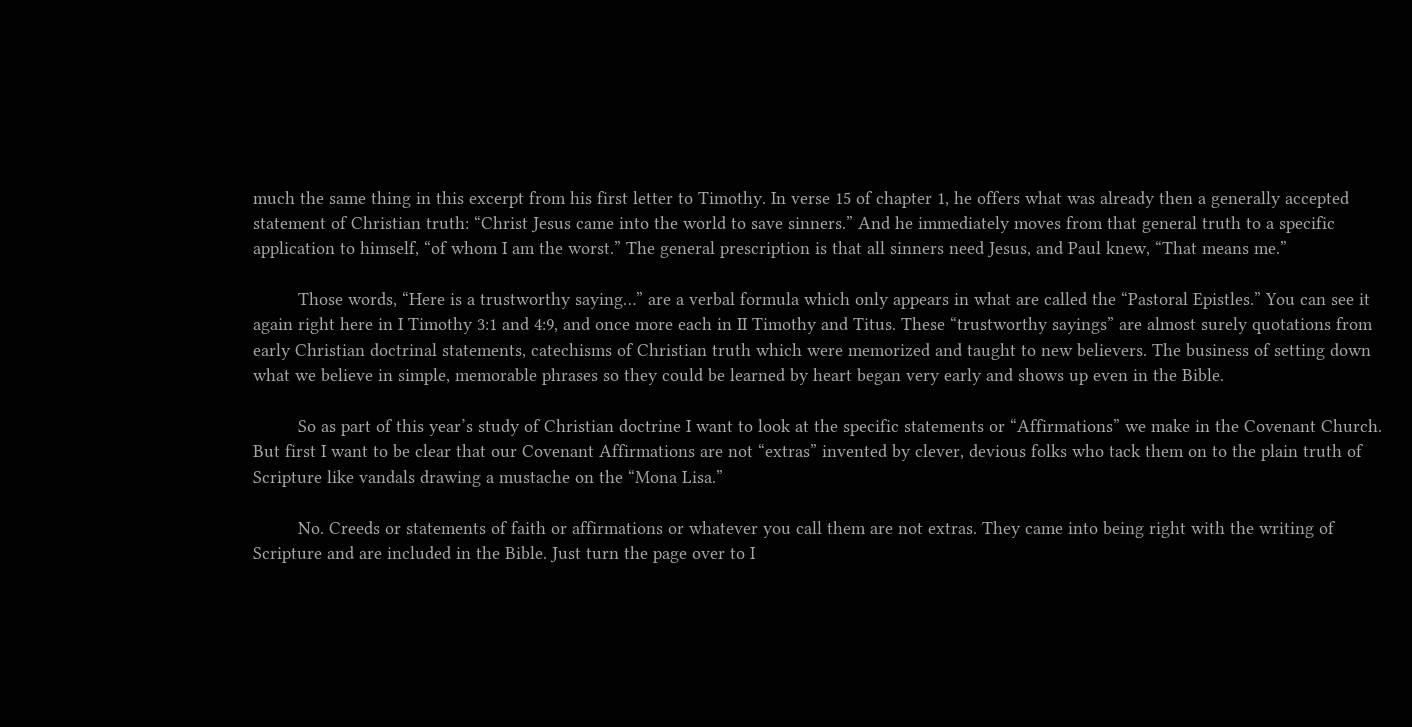much the same thing in this excerpt from his first letter to Timothy. In verse 15 of chapter 1, he offers what was already then a generally accepted statement of Christian truth: “Christ Jesus came into the world to save sinners.” And he immediately moves from that general truth to a specific application to himself, “of whom I am the worst.” The general prescription is that all sinners need Jesus, and Paul knew, “That means me.”

         Those words, “Here is a trustworthy saying…” are a verbal formula which only appears in what are called the “Pastoral Epistles.” You can see it again right here in I Timothy 3:1 and 4:9, and once more each in II Timothy and Titus. These “trustworthy sayings” are almost surely quotations from early Christian doctrinal statements, catechisms of Christian truth which were memorized and taught to new believers. The business of setting down what we believe in simple, memorable phrases so they could be learned by heart began very early and shows up even in the Bible.

         So as part of this year’s study of Christian doctrine I want to look at the specific statements or “Affirmations” we make in the Covenant Church. But first I want to be clear that our Covenant Affirmations are not “extras” invented by clever, devious folks who tack them on to the plain truth of Scripture like vandals drawing a mustache on the “Mona Lisa.”

         No. Creeds or statements of faith or affirmations or whatever you call them are not extras. They came into being right with the writing of Scripture and are included in the Bible. Just turn the page over to I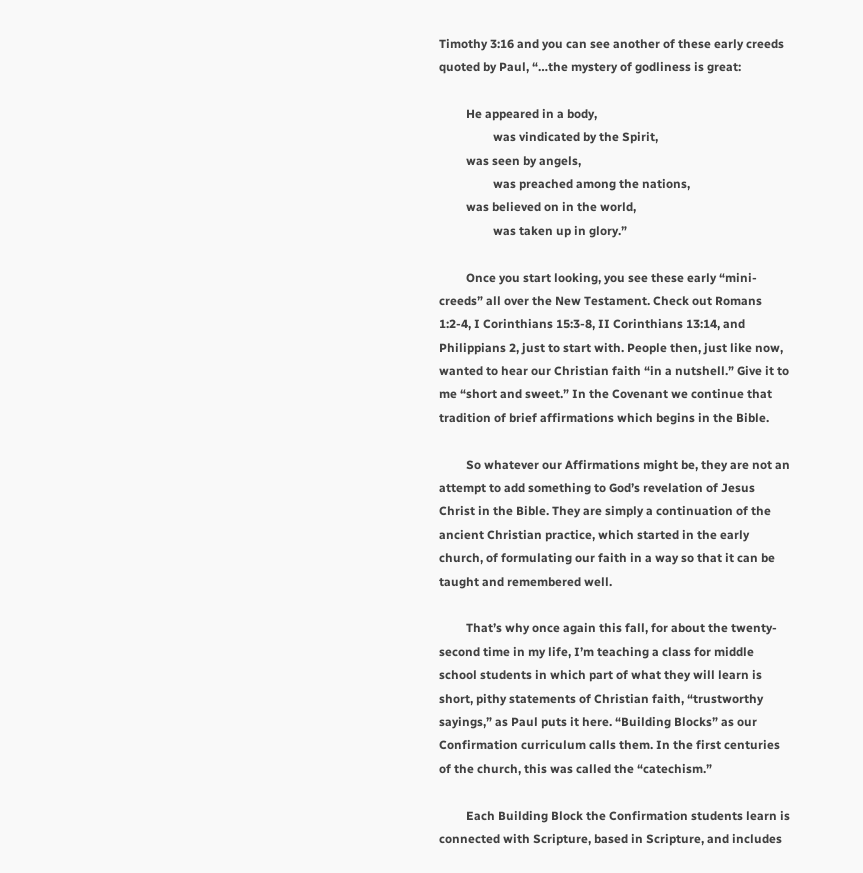Timothy 3:16 and you can see another of these early creeds quoted by Paul, “…the mystery of godliness is great:

         He appeared in a body,
                  was vindicated by the Spirit,
         was seen by angels,
                  was preached among the nations,
         was believed on in the world,
                  was taken up in glory.”

         Once you start looking, you see these early “mini-creeds” all over the New Testament. Check out Romans 1:2-4, I Corinthians 15:3-8, II Corinthians 13:14, and Philippians 2, just to start with. People then, just like now, wanted to hear our Christian faith “in a nutshell.” Give it to me “short and sweet.” In the Covenant we continue that tradition of brief affirmations which begins in the Bible.

         So whatever our Affirmations might be, they are not an attempt to add something to God’s revelation of Jesus Christ in the Bible. They are simply a continuation of the ancient Christian practice, which started in the early church, of formulating our faith in a way so that it can be taught and remembered well.

         That’s why once again this fall, for about the twenty-second time in my life, I’m teaching a class for middle school students in which part of what they will learn is short, pithy statements of Christian faith, “trustworthy sayings,” as Paul puts it here. “Building Blocks” as our Confirmation curriculum calls them. In the first centuries of the church, this was called the “catechism.”

         Each Building Block the Confirmation students learn is connected with Scripture, based in Scripture, and includes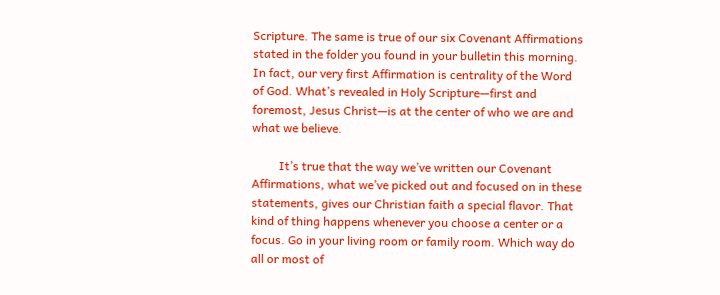Scripture. The same is true of our six Covenant Affirmations stated in the folder you found in your bulletin this morning. In fact, our very first Affirmation is centrality of the Word of God. What’s revealed in Holy Scripture—first and foremost, Jesus Christ—is at the center of who we are and what we believe.

         It’s true that the way we’ve written our Covenant Affirmations, what we’ve picked out and focused on in these statements, gives our Christian faith a special flavor. That kind of thing happens whenever you choose a center or a focus. Go in your living room or family room. Which way do all or most of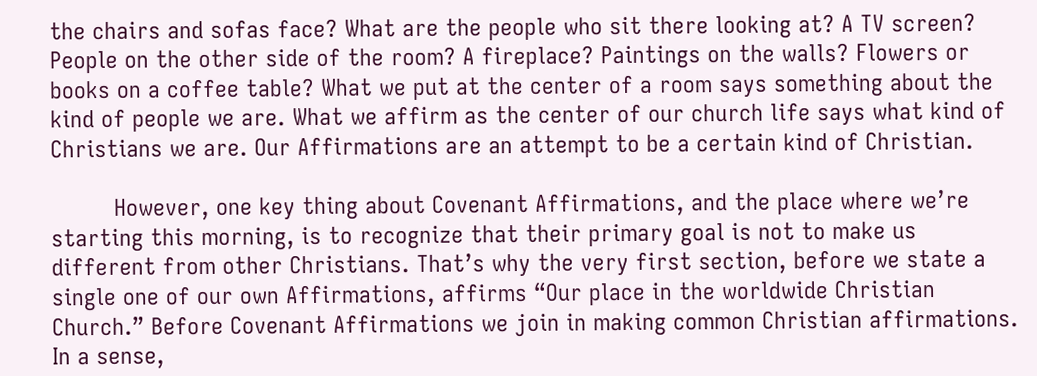the chairs and sofas face? What are the people who sit there looking at? A TV screen? People on the other side of the room? A fireplace? Paintings on the walls? Flowers or books on a coffee table? What we put at the center of a room says something about the kind of people we are. What we affirm as the center of our church life says what kind of Christians we are. Our Affirmations are an attempt to be a certain kind of Christian.

         However, one key thing about Covenant Affirmations, and the place where we’re starting this morning, is to recognize that their primary goal is not to make us different from other Christians. That’s why the very first section, before we state a single one of our own Affirmations, affirms “Our place in the worldwide Christian Church.” Before Covenant Affirmations we join in making common Christian affirmations. In a sense,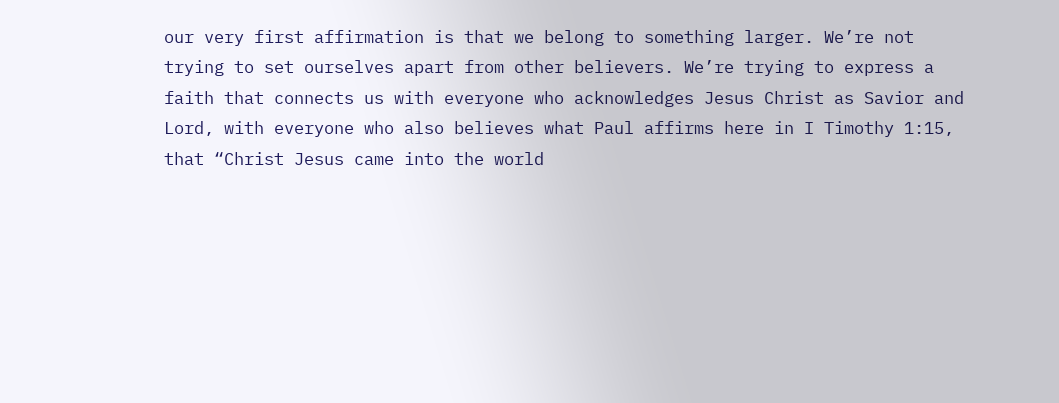our very first affirmation is that we belong to something larger. We’re not trying to set ourselves apart from other believers. We’re trying to express a faith that connects us with everyone who acknowledges Jesus Christ as Savior and Lord, with everyone who also believes what Paul affirms here in I Timothy 1:15, that “Christ Jesus came into the world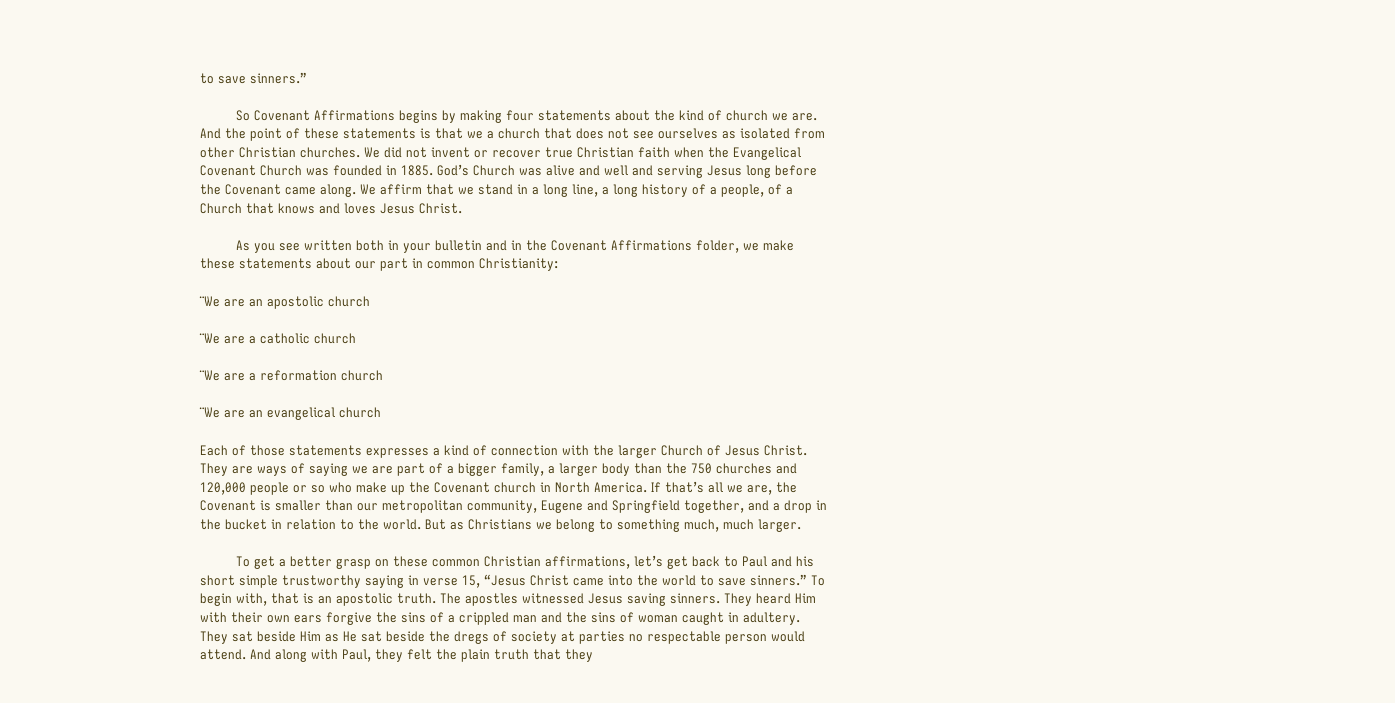to save sinners.”

         So Covenant Affirmations begins by making four statements about the kind of church we are. And the point of these statements is that we a church that does not see ourselves as isolated from other Christian churches. We did not invent or recover true Christian faith when the Evangelical Covenant Church was founded in 1885. God’s Church was alive and well and serving Jesus long before the Covenant came along. We affirm that we stand in a long line, a long history of a people, of a Church that knows and loves Jesus Christ.

         As you see written both in your bulletin and in the Covenant Affirmations folder, we make these statements about our part in common Christianity:

¨We are an apostolic church

¨We are a catholic church

¨We are a reformation church

¨We are an evangelical church

Each of those statements expresses a kind of connection with the larger Church of Jesus Christ. They are ways of saying we are part of a bigger family, a larger body than the 750 churches and 120,000 people or so who make up the Covenant church in North America. If that’s all we are, the Covenant is smaller than our metropolitan community, Eugene and Springfield together, and a drop in the bucket in relation to the world. But as Christians we belong to something much, much larger.

         To get a better grasp on these common Christian affirmations, let’s get back to Paul and his short simple trustworthy saying in verse 15, “Jesus Christ came into the world to save sinners.” To begin with, that is an apostolic truth. The apostles witnessed Jesus saving sinners. They heard Him with their own ears forgive the sins of a crippled man and the sins of woman caught in adultery. They sat beside Him as He sat beside the dregs of society at parties no respectable person would attend. And along with Paul, they felt the plain truth that they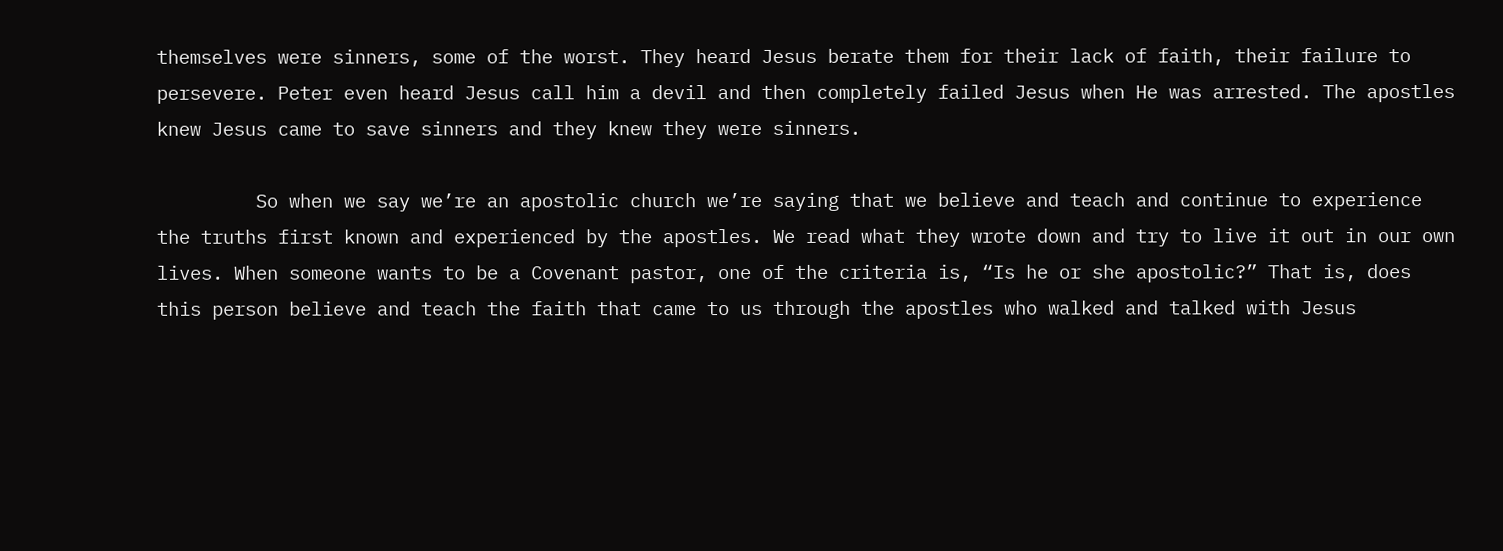themselves were sinners, some of the worst. They heard Jesus berate them for their lack of faith, their failure to persevere. Peter even heard Jesus call him a devil and then completely failed Jesus when He was arrested. The apostles knew Jesus came to save sinners and they knew they were sinners.

         So when we say we’re an apostolic church we’re saying that we believe and teach and continue to experience the truths first known and experienced by the apostles. We read what they wrote down and try to live it out in our own lives. When someone wants to be a Covenant pastor, one of the criteria is, “Is he or she apostolic?” That is, does this person believe and teach the faith that came to us through the apostles who walked and talked with Jesus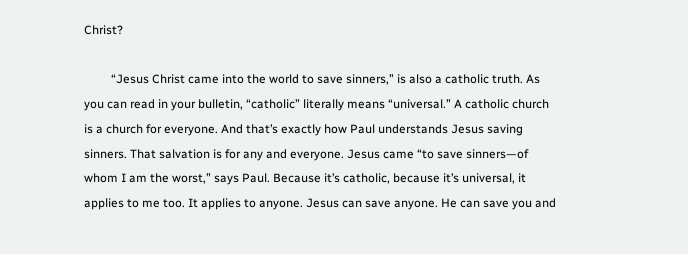Christ?

         “Jesus Christ came into the world to save sinners,” is also a catholic truth. As you can read in your bulletin, “catholic” literally means “universal.” A catholic church is a church for everyone. And that’s exactly how Paul understands Jesus saving sinners. That salvation is for any and everyone. Jesus came “to save sinners—of whom I am the worst,” says Paul. Because it’s catholic, because it’s universal, it applies to me too. It applies to anyone. Jesus can save anyone. He can save you and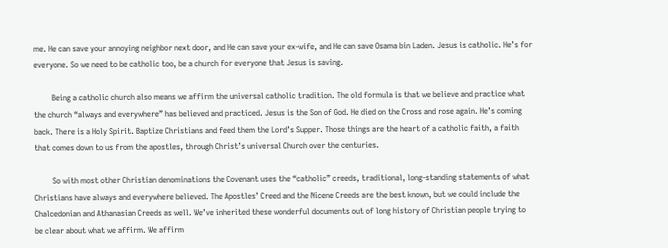me. He can save your annoying neighbor next door, and He can save your ex-wife, and He can save Osama bin Laden. Jesus is catholic. He’s for everyone. So we need to be catholic too, be a church for everyone that Jesus is saving.

         Being a catholic church also means we affirm the universal catholic tradition. The old formula is that we believe and practice what the church “always and everywhere” has believed and practiced. Jesus is the Son of God. He died on the Cross and rose again. He’s coming back. There is a Holy Spirit. Baptize Christians and feed them the Lord’s Supper. Those things are the heart of a catholic faith, a faith that comes down to us from the apostles, through Christ’s universal Church over the centuries.

         So with most other Christian denominations the Covenant uses the “catholic” creeds, traditional, long-standing statements of what Christians have always and everywhere believed. The Apostles’ Creed and the Nicene Creeds are the best known, but we could include the Chalcedonian and Athanasian Creeds as well. We’ve inherited these wonderful documents out of long history of Christian people trying to be clear about what we affirm. We affirm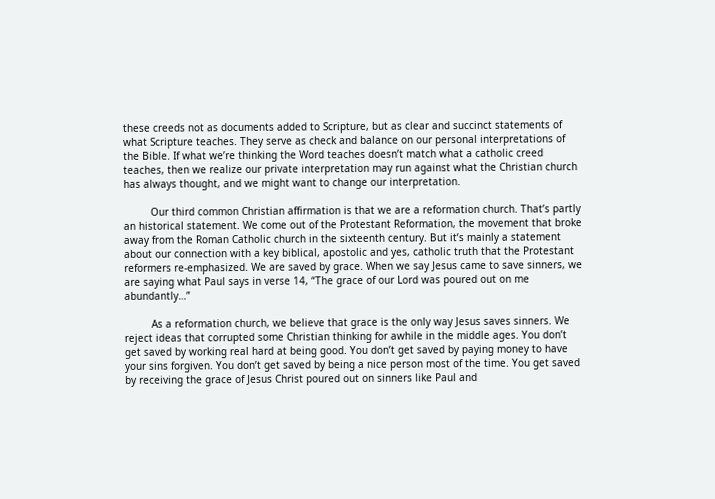these creeds not as documents added to Scripture, but as clear and succinct statements of what Scripture teaches. They serve as check and balance on our personal interpretations of the Bible. If what we’re thinking the Word teaches doesn’t match what a catholic creed teaches, then we realize our private interpretation may run against what the Christian church has always thought, and we might want to change our interpretation.

         Our third common Christian affirmation is that we are a reformation church. That’s partly an historical statement. We come out of the Protestant Reformation, the movement that broke away from the Roman Catholic church in the sixteenth century. But it’s mainly a statement about our connection with a key biblical, apostolic and yes, catholic truth that the Protestant reformers re-emphasized. We are saved by grace. When we say Jesus came to save sinners, we are saying what Paul says in verse 14, “The grace of our Lord was poured out on me abundantly…”

         As a reformation church, we believe that grace is the only way Jesus saves sinners. We reject ideas that corrupted some Christian thinking for awhile in the middle ages. You don’t get saved by working real hard at being good. You don’t get saved by paying money to have your sins forgiven. You don’t get saved by being a nice person most of the time. You get saved by receiving the grace of Jesus Christ poured out on sinners like Paul and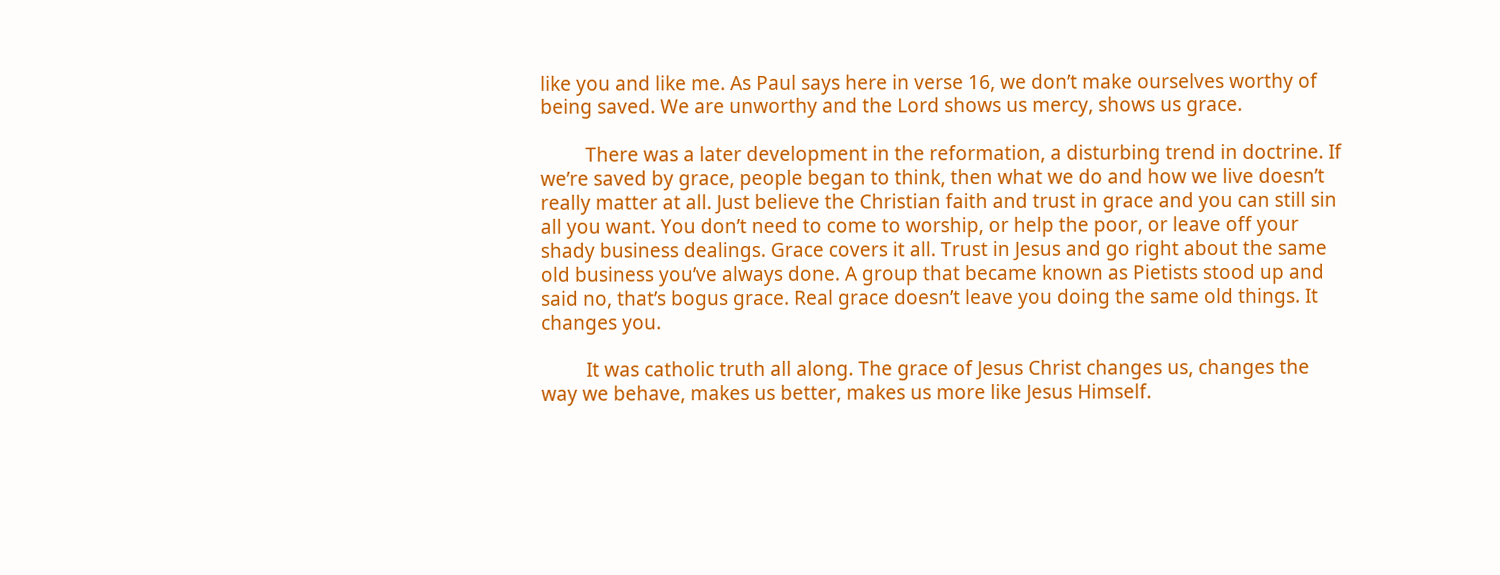like you and like me. As Paul says here in verse 16, we don’t make ourselves worthy of being saved. We are unworthy and the Lord shows us mercy, shows us grace.

         There was a later development in the reformation, a disturbing trend in doctrine. If we’re saved by grace, people began to think, then what we do and how we live doesn’t really matter at all. Just believe the Christian faith and trust in grace and you can still sin all you want. You don’t need to come to worship, or help the poor, or leave off your shady business dealings. Grace covers it all. Trust in Jesus and go right about the same old business you’ve always done. A group that became known as Pietists stood up and said no, that’s bogus grace. Real grace doesn’t leave you doing the same old things. It changes you.

         It was catholic truth all along. The grace of Jesus Christ changes us, changes the way we behave, makes us better, makes us more like Jesus Himself.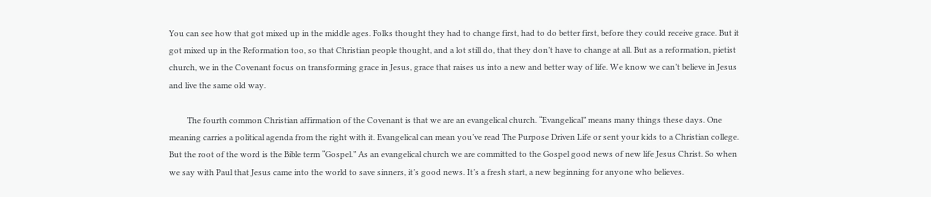You can see how that got mixed up in the middle ages. Folks thought they had to change first, had to do better first, before they could receive grace. But it got mixed up in the Reformation too, so that Christian people thought, and a lot still do, that they don’t have to change at all. But as a reformation, pietist church, we in the Covenant focus on transforming grace in Jesus, grace that raises us into a new and better way of life. We know we can’t believe in Jesus and live the same old way.

         The fourth common Christian affirmation of the Covenant is that we are an evangelical church. “Evangelical” means many things these days. One meaning carries a political agenda from the right with it. Evangelical can mean you’ve read The Purpose Driven Life or sent your kids to a Christian college. But the root of the word is the Bible term “Gospel.” As an evangelical church we are committed to the Gospel good news of new life Jesus Christ. So when we say with Paul that Jesus came into the world to save sinners, it’s good news. It’s a fresh start, a new beginning for anyone who believes.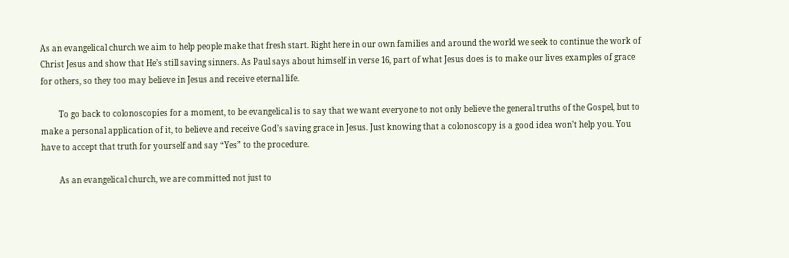As an evangelical church we aim to help people make that fresh start. Right here in our own families and around the world we seek to continue the work of Christ Jesus and show that He’s still saving sinners. As Paul says about himself in verse 16, part of what Jesus does is to make our lives examples of grace for others, so they too may believe in Jesus and receive eternal life.

         To go back to colonoscopies for a moment, to be evangelical is to say that we want everyone to not only believe the general truths of the Gospel, but to make a personal application of it, to believe and receive God’s saving grace in Jesus. Just knowing that a colonoscopy is a good idea won’t help you. You have to accept that truth for yourself and say “Yes” to the procedure.

         As an evangelical church, we are committed not just to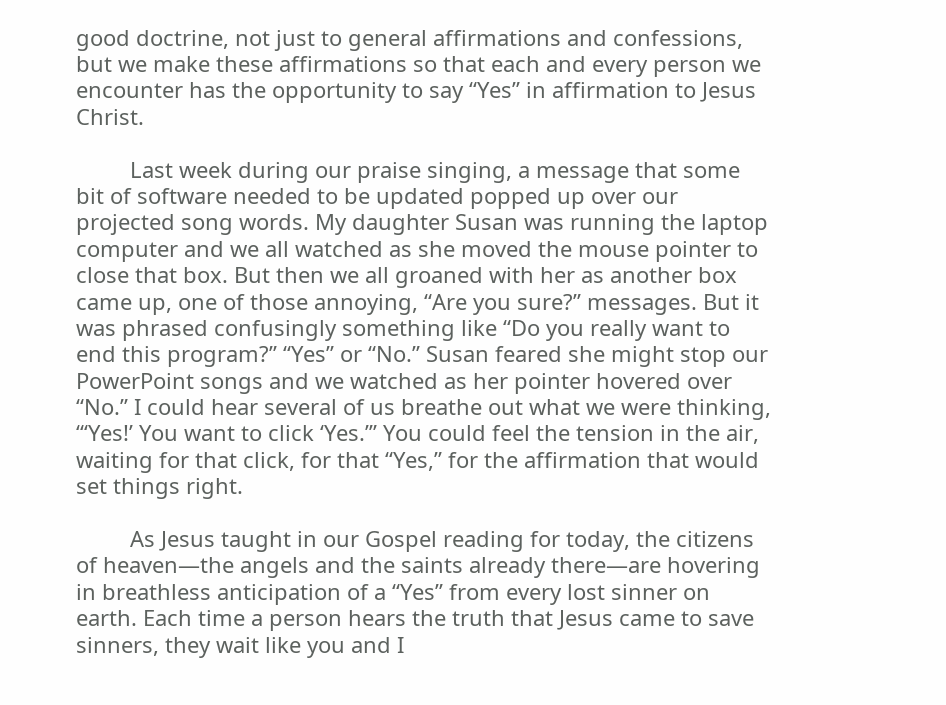good doctrine, not just to general affirmations and confessions, but we make these affirmations so that each and every person we encounter has the opportunity to say “Yes” in affirmation to Jesus Christ.

         Last week during our praise singing, a message that some bit of software needed to be updated popped up over our projected song words. My daughter Susan was running the laptop computer and we all watched as she moved the mouse pointer to close that box. But then we all groaned with her as another box came up, one of those annoying, “Are you sure?” messages. But it was phrased confusingly something like “Do you really want to end this program?” “Yes” or “No.” Susan feared she might stop our PowerPoint songs and we watched as her pointer hovered over “No.” I could hear several of us breathe out what we were thinking, “‘Yes!’ You want to click ‘Yes.’” You could feel the tension in the air, waiting for that click, for that “Yes,” for the affirmation that would set things right.

         As Jesus taught in our Gospel reading for today, the citizens of heaven—the angels and the saints already there—are hovering in breathless anticipation of a “Yes” from every lost sinner on earth. Each time a person hears the truth that Jesus came to save sinners, they wait like you and I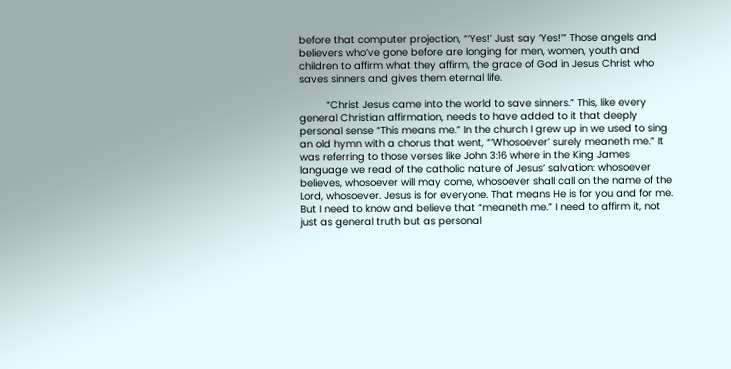before that computer projection, “‘Yes!’ Just say ‘Yes!’” Those angels and believers who’ve gone before are longing for men, women, youth and children to affirm what they affirm, the grace of God in Jesus Christ who saves sinners and gives them eternal life.

         “Christ Jesus came into the world to save sinners.” This, like every general Christian affirmation, needs to have added to it that deeply personal sense “This means me.” In the church I grew up in we used to sing an old hymn with a chorus that went, “‘Whosoever’ surely meaneth me.” It was referring to those verses like John 3:16 where in the King James language we read of the catholic nature of Jesus’ salvation: whosoever believes, whosoever will may come, whosoever shall call on the name of the Lord, whosoever. Jesus is for everyone. That means He is for you and for me. But I need to know and believe that “meaneth me.” I need to affirm it, not just as general truth but as personal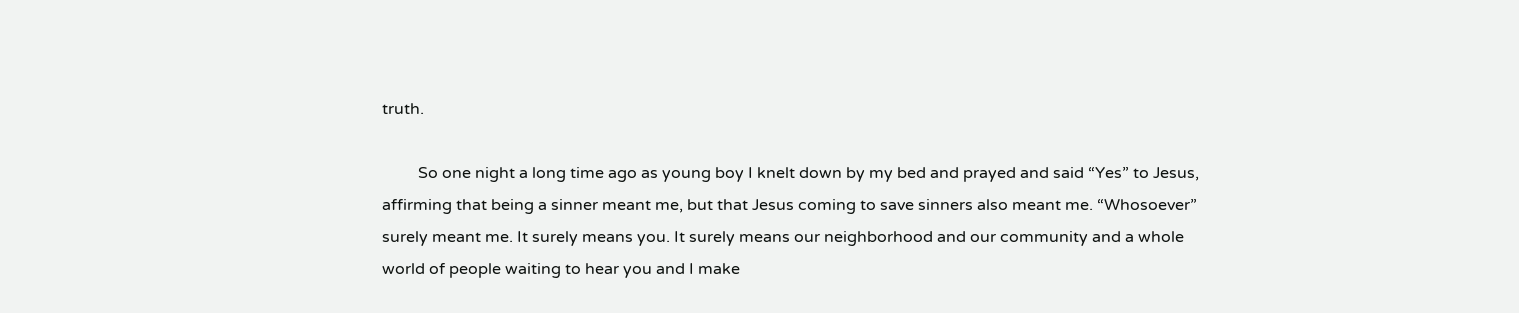truth.

         So one night a long time ago as young boy I knelt down by my bed and prayed and said “Yes” to Jesus, affirming that being a sinner meant me, but that Jesus coming to save sinners also meant me. “Whosoever” surely meant me. It surely means you. It surely means our neighborhood and our community and a whole world of people waiting to hear you and I make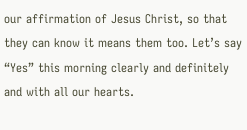our affirmation of Jesus Christ, so that they can know it means them too. Let’s say “Yes” this morning clearly and definitely and with all our hearts.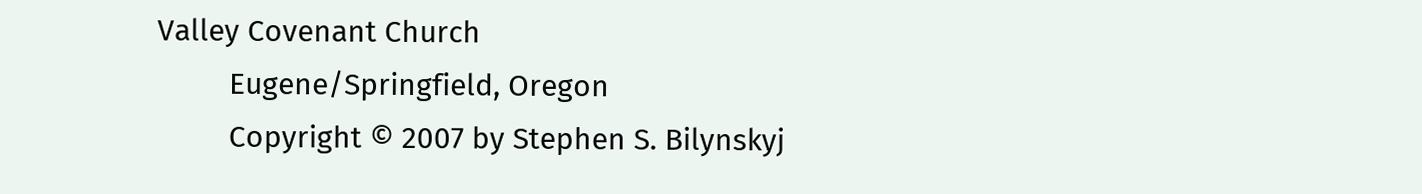Valley Covenant Church
         Eugene/Springfield, Oregon
         Copyright © 2007 by Stephen S. Bilynskyj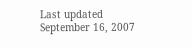Last updated September 16, 2007